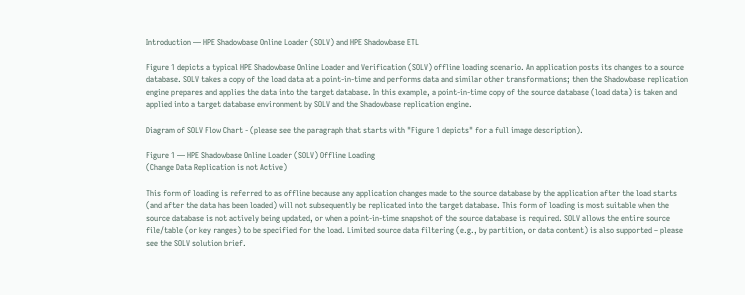Introduction — HPE Shadowbase Online Loader (SOLV) and HPE Shadowbase ETL

Figure 1 depicts a typical HPE Shadowbase Online Loader and Verification (SOLV) offline loading scenario. An application posts its changes to a source database. SOLV takes a copy of the load data at a point-in-time and performs data and similar other transformations; then the Shadowbase replication engine prepares and applies the data into the target database. In this example, a point-in-time copy of the source database (load data) is taken and applied into a target database environment by SOLV and the Shadowbase replication engine.

Diagram of SOLV Flow Chart - (please see the paragraph that starts with "Figure 1 depicts" for a full image description).

Figure 1 — HPE Shadowbase Online Loader (SOLV) Offline Loading
(Change Data Replication is not Active)

This form of loading is referred to as offline because any application changes made to the source database by the application after the load starts (and after the data has been loaded) will not subsequently be replicated into the target database. This form of loading is most suitable when the source database is not actively being updated, or when a point-in-time snapshot of the source database is required. SOLV allows the entire source file/table (or key ranges) to be specified for the load. Limited source data filtering (e.g., by partition, or data content) is also supported – please see the SOLV solution brief.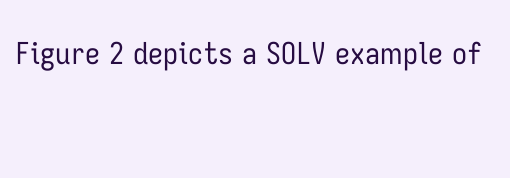Figure 2 depicts a SOLV example of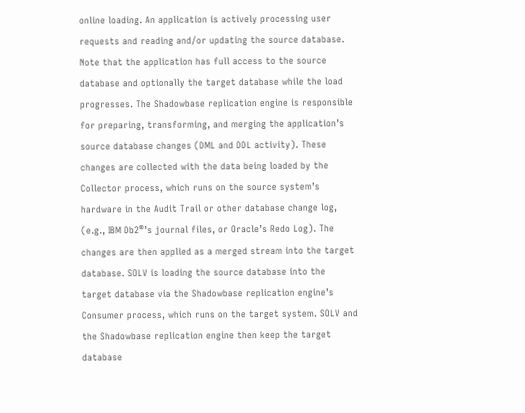online loading. An application is actively processing user requests and reading and/or updating the source database. Note that the application has full access to the source database and optionally the target database while the load progresses. The Shadowbase replication engine is responsible for preparing, transforming, and merging the application’s source database changes (DML and DDL activity). These changes are collected with the data being loaded by the Collector process, which runs on the source system’s hardware in the Audit Trail or other database change log, (e.g., IBM Db2®’s journal files, or Oracle’s Redo Log). The changes are then applied as a merged stream into the target database. SOLV is loading the source database into the target database via the Shadowbase replication engine’s Consumer process, which runs on the target system. SOLV and the Shadowbase replication engine then keep the target database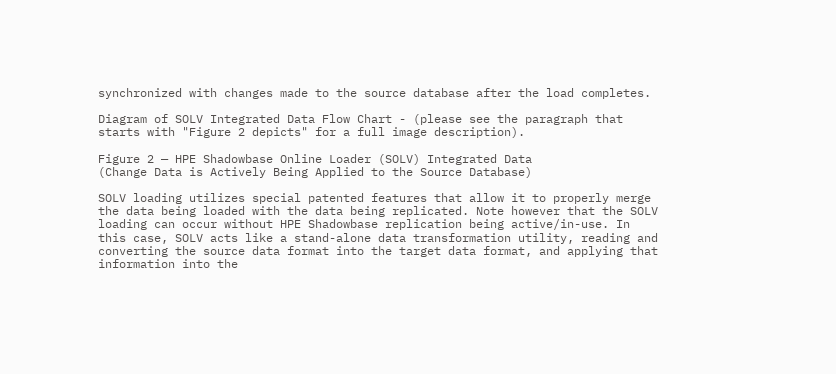synchronized with changes made to the source database after the load completes.

Diagram of SOLV Integrated Data Flow Chart - (please see the paragraph that starts with "Figure 2 depicts" for a full image description).

Figure 2 — HPE Shadowbase Online Loader (SOLV) Integrated Data
(Change Data is Actively Being Applied to the Source Database)

SOLV loading utilizes special patented features that allow it to properly merge the data being loaded with the data being replicated. Note however that the SOLV loading can occur without HPE Shadowbase replication being active/in-use. In this case, SOLV acts like a stand-alone data transformation utility, reading and converting the source data format into the target data format, and applying that information into the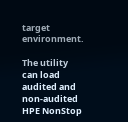target environment.

The utility can load audited and non-audited HPE NonStop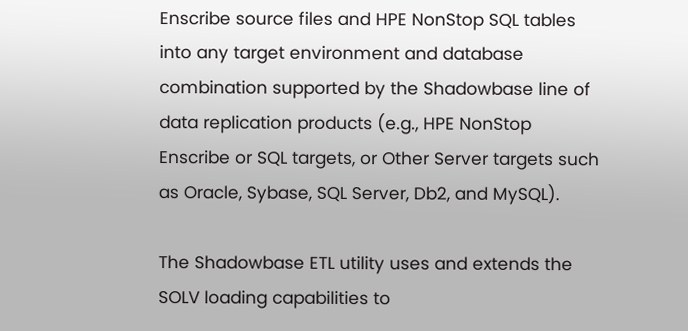Enscribe source files and HPE NonStop SQL tables into any target environment and database combination supported by the Shadowbase line of data replication products (e.g., HPE NonStop Enscribe or SQL targets, or Other Server targets such as Oracle, Sybase, SQL Server, Db2, and MySQL).

The Shadowbase ETL utility uses and extends the SOLV loading capabilities to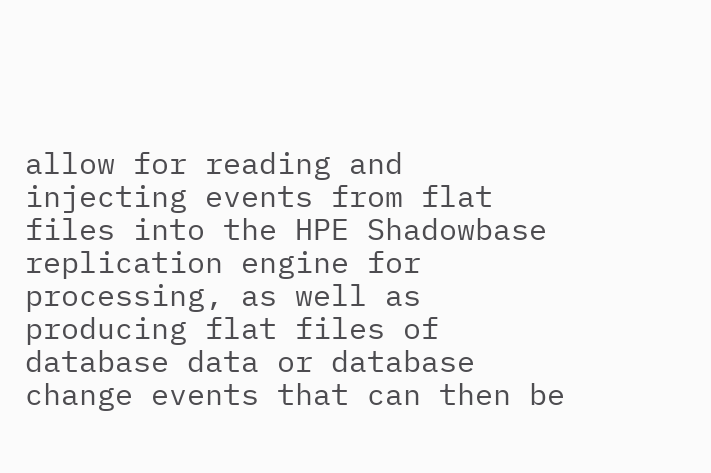allow for reading and injecting events from flat files into the HPE Shadowbase replication engine for processing, as well as producing flat files of database data or database change events that can then be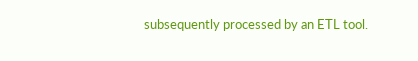subsequently processed by an ETL tool.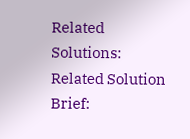Related Solutions:
Related Solution Brief: